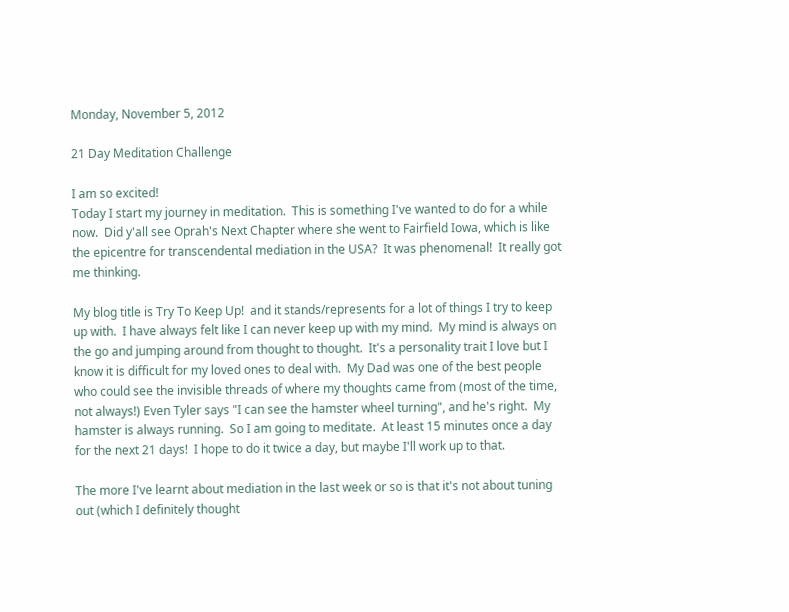Monday, November 5, 2012

21 Day Meditation Challenge

I am so excited!
Today I start my journey in meditation.  This is something I've wanted to do for a while now.  Did y'all see Oprah's Next Chapter where she went to Fairfield Iowa, which is like the epicentre for transcendental mediation in the USA?  It was phenomenal!  It really got me thinking.

My blog title is Try To Keep Up!  and it stands/represents for a lot of things I try to keep up with.  I have always felt like I can never keep up with my mind.  My mind is always on the go and jumping around from thought to thought.  It's a personality trait I love but I know it is difficult for my loved ones to deal with.  My Dad was one of the best people who could see the invisible threads of where my thoughts came from (most of the time, not always!) Even Tyler says "I can see the hamster wheel turning", and he's right.  My hamster is always running.  So I am going to meditate.  At least 15 minutes once a day for the next 21 days!  I hope to do it twice a day, but maybe I'll work up to that.

The more I've learnt about mediation in the last week or so is that it's not about tuning out (which I definitely thought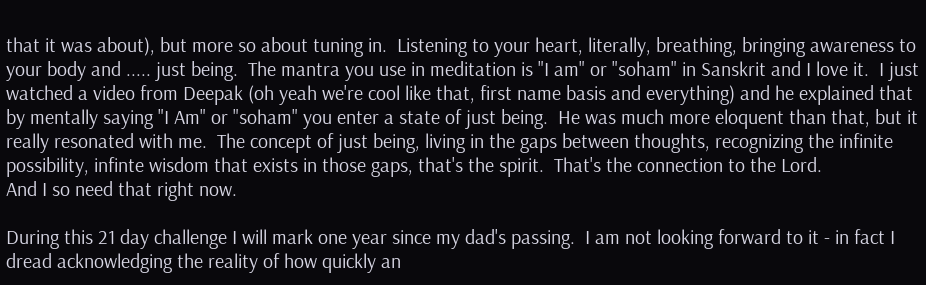that it was about), but more so about tuning in.  Listening to your heart, literally, breathing, bringing awareness to your body and ..... just being.  The mantra you use in meditation is "I am" or "soham" in Sanskrit and I love it.  I just watched a video from Deepak (oh yeah we're cool like that, first name basis and everything) and he explained that by mentally saying "I Am" or "soham" you enter a state of just being.  He was much more eloquent than that, but it really resonated with me.  The concept of just being, living in the gaps between thoughts, recognizing the infinite possibility, infinte wisdom that exists in those gaps, that's the spirit.  That's the connection to the Lord.
And I so need that right now.

During this 21 day challenge I will mark one year since my dad's passing.  I am not looking forward to it - in fact I dread acknowledging the reality of how quickly an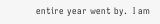entire year went by.  I am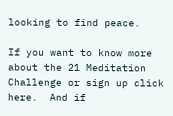looking to find peace.

If you want to know more about the 21 Meditation Challenge or sign up click here.  And if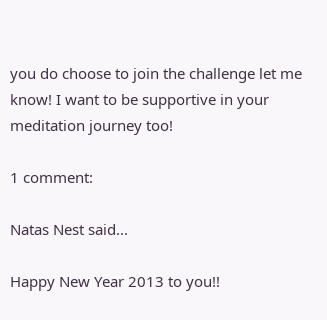you do choose to join the challenge let me know! I want to be supportive in your meditation journey too!

1 comment:

Natas Nest said...

Happy New Year 2013 to you!!